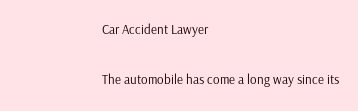Car Accident Lawyer

The automobile has come a long way since its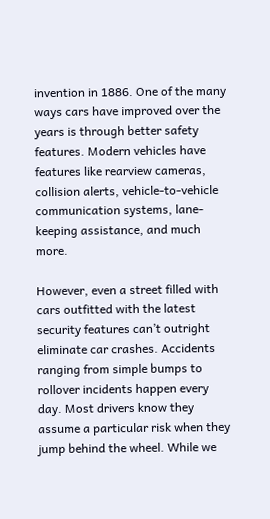invention in 1886. One of the many ways cars have improved over the years is through better safety features. Modern vehicles have features like rearview cameras, collision alerts, vehicle-to-vehicle communication systems, lane-keeping assistance, and much more.

However, even a street filled with cars outfitted with the latest security features can’t outright eliminate car crashes. Accidents ranging from simple bumps to rollover incidents happen every day. Most drivers know they assume a particular risk when they jump behind the wheel. While we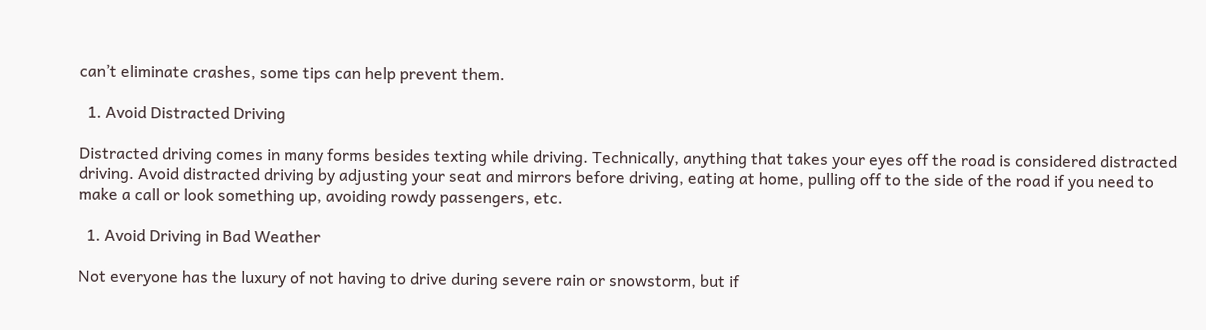can’t eliminate crashes, some tips can help prevent them.

  1. Avoid Distracted Driving

Distracted driving comes in many forms besides texting while driving. Technically, anything that takes your eyes off the road is considered distracted driving. Avoid distracted driving by adjusting your seat and mirrors before driving, eating at home, pulling off to the side of the road if you need to make a call or look something up, avoiding rowdy passengers, etc.

  1. Avoid Driving in Bad Weather

Not everyone has the luxury of not having to drive during severe rain or snowstorm, but if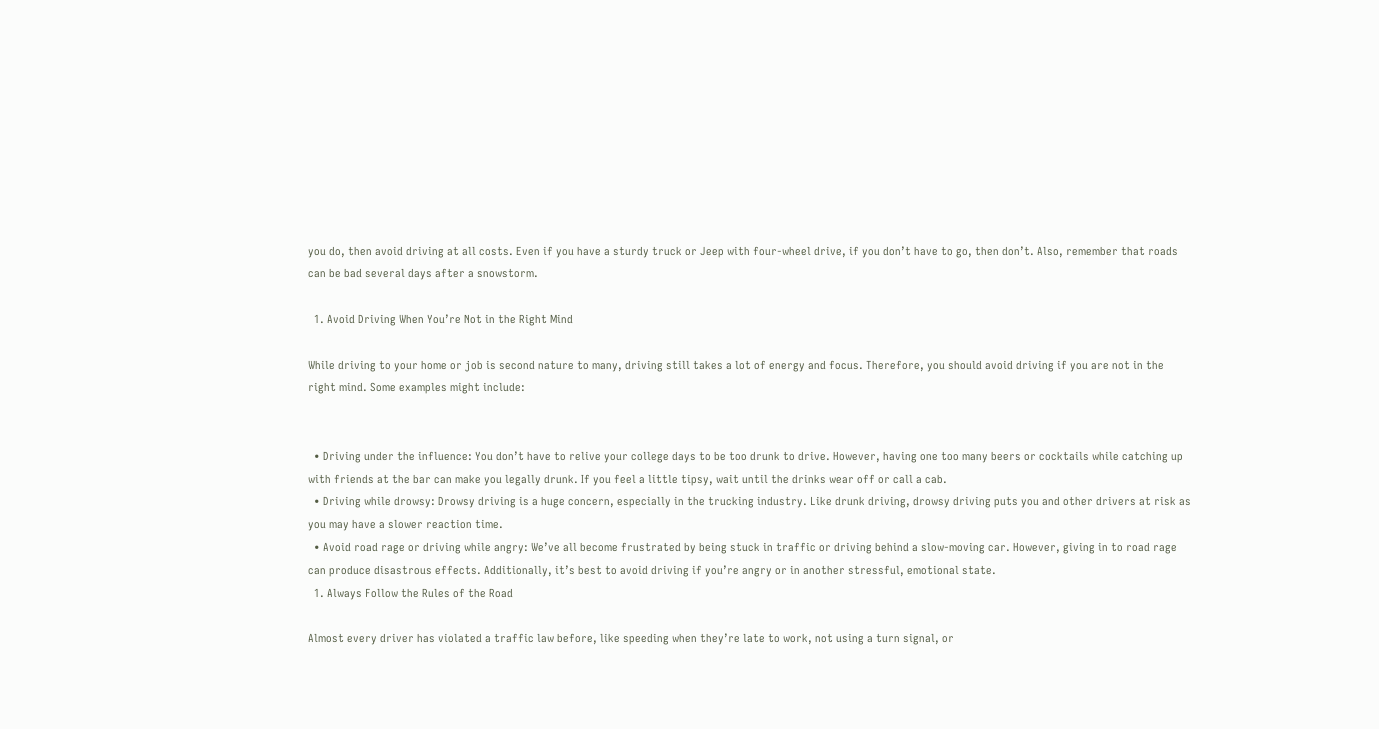you do, then avoid driving at all costs. Even if you have a sturdy truck or Jeep with four-wheel drive, if you don’t have to go, then don’t. Also, remember that roads can be bad several days after a snowstorm.

  1. Avoid Driving When You’re Not in the Right Mind

While driving to your home or job is second nature to many, driving still takes a lot of energy and focus. Therefore, you should avoid driving if you are not in the right mind. Some examples might include:


  • Driving under the influence: You don’t have to relive your college days to be too drunk to drive. However, having one too many beers or cocktails while catching up with friends at the bar can make you legally drunk. If you feel a little tipsy, wait until the drinks wear off or call a cab.
  • Driving while drowsy: Drowsy driving is a huge concern, especially in the trucking industry. Like drunk driving, drowsy driving puts you and other drivers at risk as you may have a slower reaction time.
  • Avoid road rage or driving while angry: We’ve all become frustrated by being stuck in traffic or driving behind a slow-moving car. However, giving in to road rage can produce disastrous effects. Additionally, it’s best to avoid driving if you’re angry or in another stressful, emotional state.
  1. Always Follow the Rules of the Road

Almost every driver has violated a traffic law before, like speeding when they’re late to work, not using a turn signal, or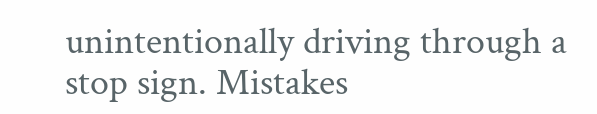unintentionally driving through a stop sign. Mistakes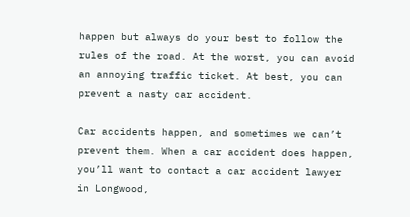happen but always do your best to follow the rules of the road. At the worst, you can avoid an annoying traffic ticket. At best, you can prevent a nasty car accident.

Car accidents happen, and sometimes we can’t prevent them. When a car accident does happen, you’ll want to contact a car accident lawyer in Longwood,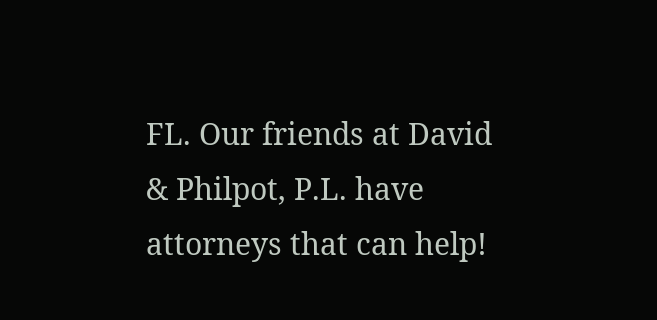FL. Our friends at David & Philpot, P.L. have attorneys that can help!